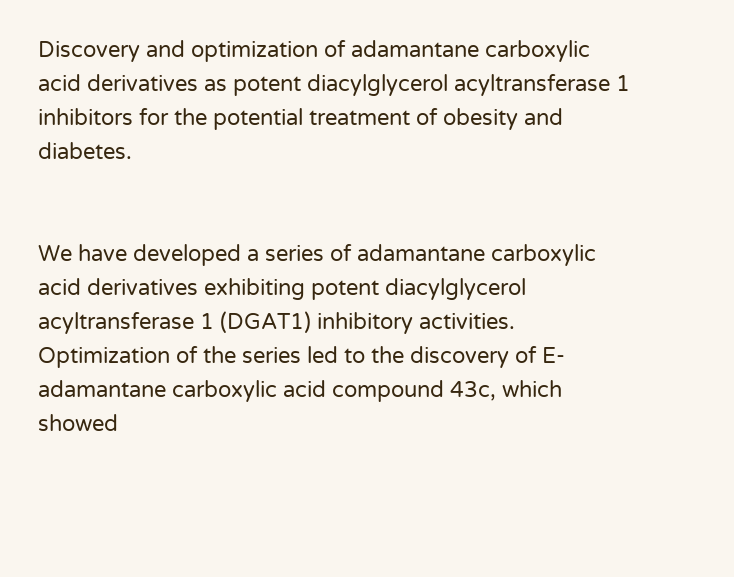Discovery and optimization of adamantane carboxylic acid derivatives as potent diacylglycerol acyltransferase 1 inhibitors for the potential treatment of obesity and diabetes.


We have developed a series of adamantane carboxylic acid derivatives exhibiting potent diacylglycerol acyltransferase 1 (DGAT1) inhibitory activities. Optimization of the series led to the discovery of E-adamantane carboxylic acid compound 43c, which showed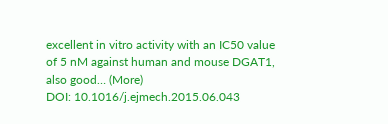excellent in vitro activity with an IC50 value of 5 nM against human and mouse DGAT1, also good… (More)
DOI: 10.1016/j.ejmech.2015.06.043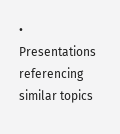• Presentations referencing similar topics